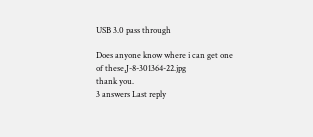USB 3.0 pass through

Does anyone know where i can get one of these,J-8-301364-22.jpg
thank you.
3 answers Last reply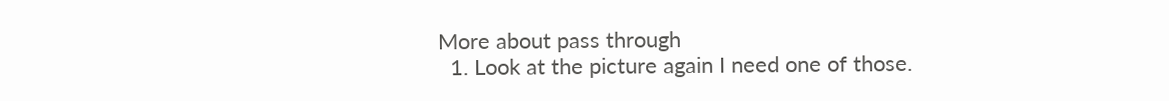More about pass through
  1. Look at the picture again I need one of those.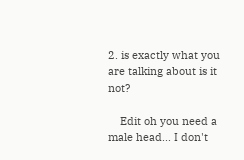2. is exactly what you are talking about is it not?

    Edit oh you need a male head... I don't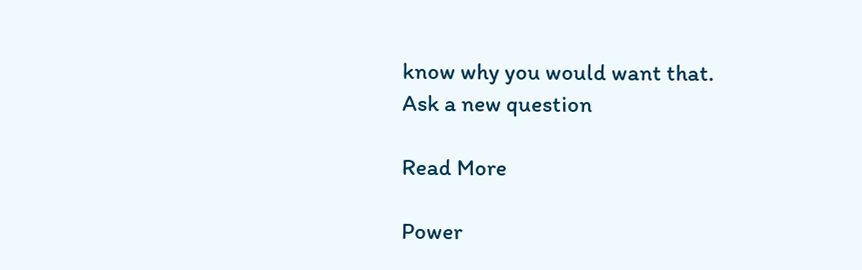know why you would want that.
Ask a new question

Read More

Power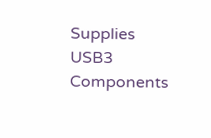Supplies USB3 Components